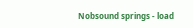Nobsound springs - load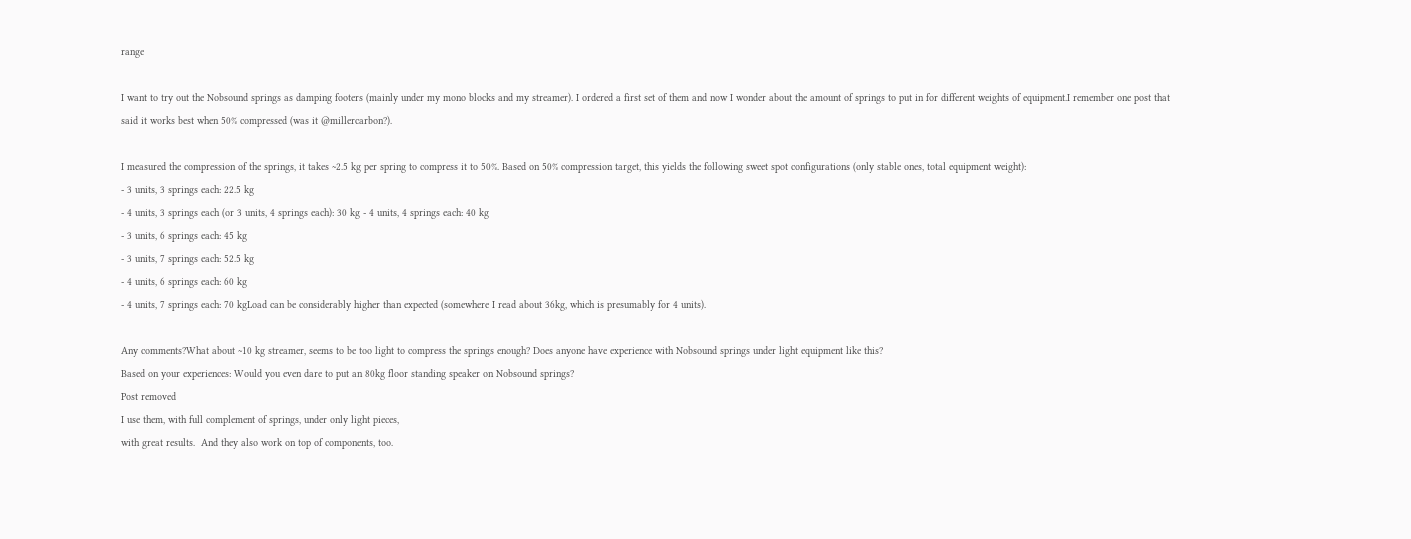range

I want to try out the Nobsound springs as damping footers (mainly under my mono blocks and my streamer). I ordered a first set of them and now I wonder about the amount of springs to put in for different weights of equipment.I remember one post that said it works best when 50% compressed (was it @millercarbon?).

I measured the compression of the springs, it takes ~2.5 kg per spring to compress it to 50%. Based on 50% compression target, this yields the following sweet spot configurations (only stable ones, total equipment weight):
- 3 units, 3 springs each: 22.5 kg
- 4 units, 3 springs each (or 3 units, 4 springs each): 30 kg - 4 units, 4 springs each: 40 kg
- 3 units, 6 springs each: 45 kg
- 3 units, 7 springs each: 52.5 kg
- 4 units, 6 springs each: 60 kg
- 4 units, 7 springs each: 70 kgLoad can be considerably higher than expected (somewhere I read about 36kg, which is presumably for 4 units).

Any comments?What about ~10 kg streamer, seems to be too light to compress the springs enough? Does anyone have experience with Nobsound springs under light equipment like this?
Based on your experiences: Would you even dare to put an 80kg floor standing speaker on Nobsound springs?
Post removed
I use them, with full complement of springs, under only light pieces,
with great results.  And they also work on top of components, too.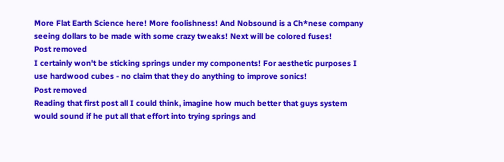More Flat Earth Science here! More foolishness! And Nobsound is a Ch*nese company seeing dollars to be made with some crazy tweaks! Next will be colored fuses!
Post removed
I certainly won't be sticking springs under my components! For aesthetic purposes I use hardwood cubes - no claim that they do anything to improve sonics!
Post removed
Reading that first post all I could think, imagine how much better that guys system would sound if he put all that effort into trying springs and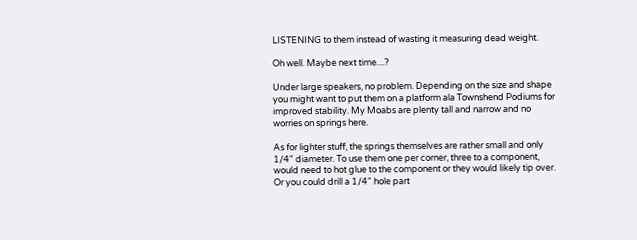LISTENING to them instead of wasting it measuring dead weight.

Oh well. Maybe next time....?

Under large speakers, no problem. Depending on the size and shape you might want to put them on a platform ala Townshend Podiums for improved stability. My Moabs are plenty tall and narrow and no worries on springs here.

As for lighter stuff, the springs themselves are rather small and only 1/4" diameter. To use them one per corner, three to a component, would need to hot glue to the component or they would likely tip over. Or you could drill a 1/4" hole part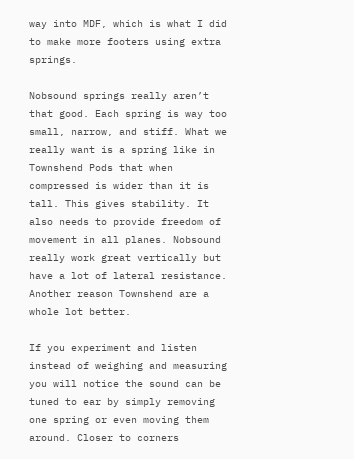way into MDF, which is what I did to make more footers using extra springs.

Nobsound springs really aren’t that good. Each spring is way too small, narrow, and stiff. What we really want is a spring like in Townshend Pods that when compressed is wider than it is tall. This gives stability. It also needs to provide freedom of movement in all planes. Nobsound really work great vertically but have a lot of lateral resistance. Another reason Townshend are a whole lot better.

If you experiment and listen instead of weighing and measuring you will notice the sound can be tuned to ear by simply removing one spring or even moving them around. Closer to corners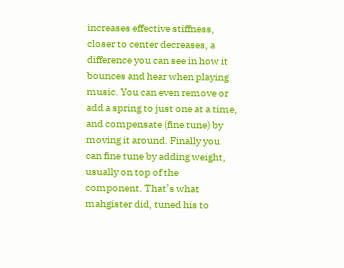increases effective stiffness, closer to center decreases, a difference you can see in how it bounces and hear when playing music. You can even remove or add a spring to just one at a time, and compensate (fine tune) by moving it around. Finally you can fine tune by adding weight, usually on top of the component. That’s what mahgister did, tuned his to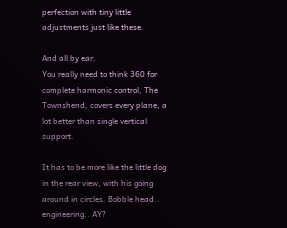perfection with tiny little adjustments just like these.

And all by ear.
You really need to think 360 for complete harmonic control, The Townshend, covers every plane, a lot better than single vertical support.

It has to be more like the little dog in the rear view, with his going around in circles. Bobble head.. engineering.. AY?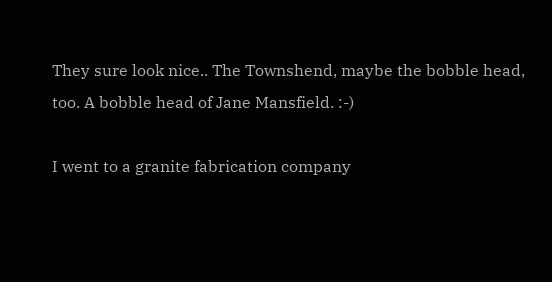They sure look nice.. The Townshend, maybe the bobble head, too. A bobble head of Jane Mansfield. :-)

I went to a granite fabrication company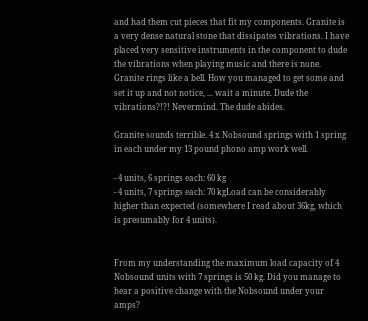and had them cut pieces that fit my components. Granite is a very dense natural stone that dissipates vibrations. I have placed very sensitive instruments in the component to dude the vibrations when playing music and there is none.
Granite rings like a bell. How you managed to get some and set it up and not notice, ... wait a minute. Dude the vibrations?!?! Nevermind. The dude abides.

Granite sounds terrible. 4 x Nobsound springs with 1 spring in each under my 13 pound phono amp work well.

- 4 units, 6 springs each: 60 kg
- 4 units, 7 springs each: 70 kgLoad can be considerably higher than expected (somewhere I read about 36kg, which is presumably for 4 units).


From my understanding the maximum load capacity of 4 Nobsound units with 7 springs is 50 kg. Did you manage to hear a positive change with the Nobsound under your amps?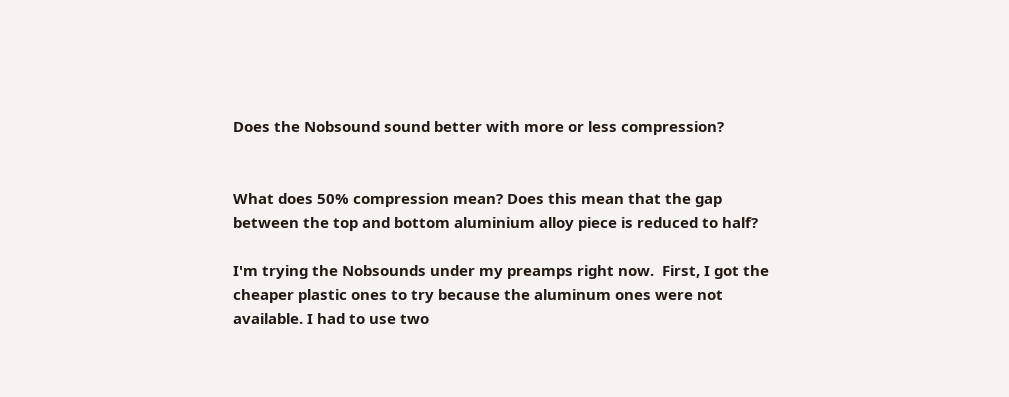Does the Nobsound sound better with more or less compression?


What does 50% compression mean? Does this mean that the gap between the top and bottom aluminium alloy piece is reduced to half?

I'm trying the Nobsounds under my preamps right now.  First, I got the cheaper plastic ones to try because the aluminum ones were not available. I had to use two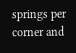springs per corner and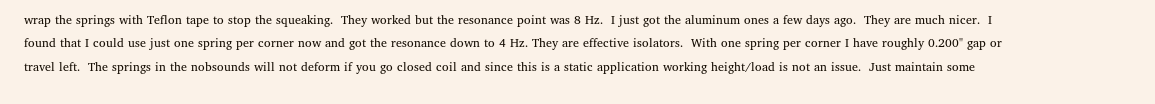wrap the springs with Teflon tape to stop the squeaking.  They worked but the resonance point was 8 Hz.  I just got the aluminum ones a few days ago.  They are much nicer.  I found that I could use just one spring per corner now and got the resonance down to 4 Hz. They are effective isolators.  With one spring per corner I have roughly 0.200" gap or travel left.  The springs in the nobsounds will not deform if you go closed coil and since this is a static application working height/load is not an issue.  Just maintain some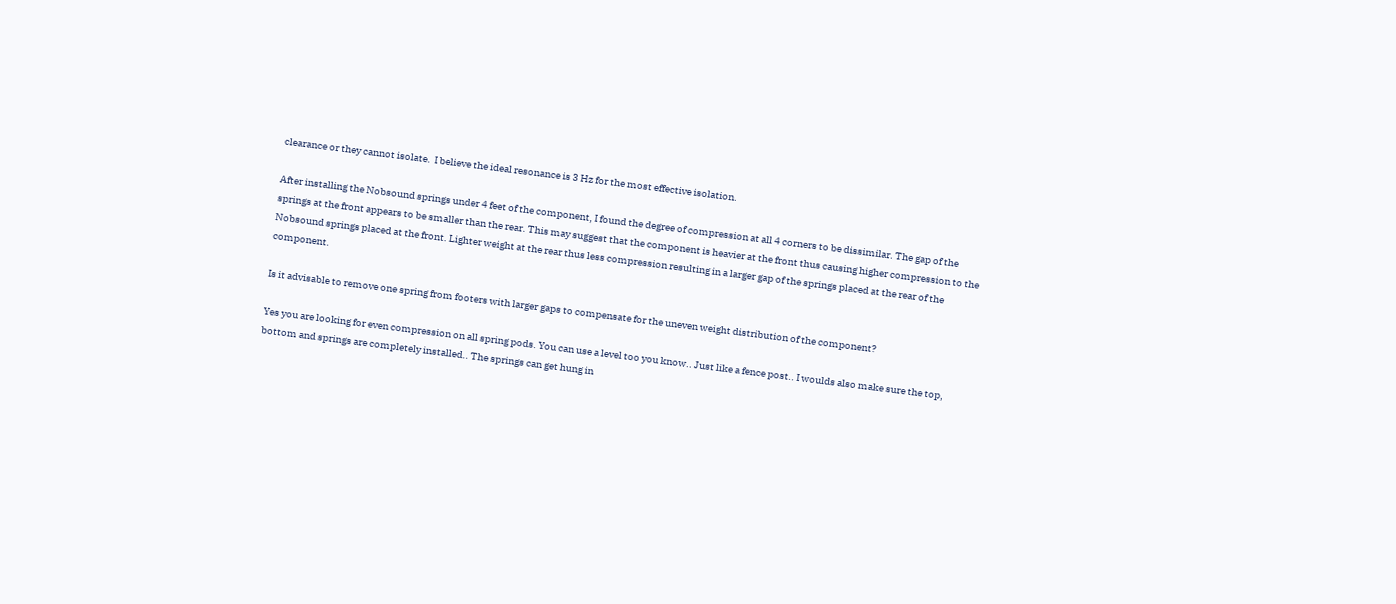clearance or they cannot isolate.  I believe the ideal resonance is 3 Hz for the most effective isolation.

After installing the Nobsound springs under 4 feet of the component, I found the degree of compression at all 4 corners to be dissimilar. The gap of the springs at the front appears to be smaller than the rear. This may suggest that the component is heavier at the front thus causing higher compression to the Nobsound springs placed at the front. Lighter weight at the rear thus less compression resulting in a larger gap of the springs placed at the rear of the component.

Is it advisable to remove one spring from footers with larger gaps to compensate for the uneven weight distribution of the component?

Yes you are looking for even compression on all spring pods. You can use a level too you know.. Just like a fence post.. I woulds also make sure the top, bottom and springs are completely installed.. The springs can get hung in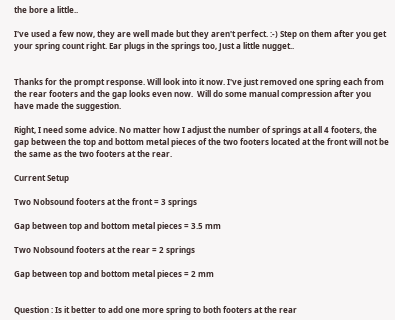the bore a little..

I've used a few now, they are well made but they aren't perfect. :-) Step on them after you get your spring count right. Ear plugs in the springs too, Just a little nugget..


Thanks for the prompt response. Will look into it now. I've just removed one spring each from the rear footers and the gap looks even now.  Will do some manual compression after you have made the suggestion.

Right, I need some advice. No matter how I adjust the number of springs at all 4 footers, the gap between the top and bottom metal pieces of the two footers located at the front will not be the same as the two footers at the rear.

Current Setup

Two Nobsound footers at the front = 3 springs

Gap between top and bottom metal pieces = 3.5 mm

Two Nobsound footers at the rear = 2 springs

Gap between top and bottom metal pieces = 2 mm


Question : Is it better to add one more spring to both footers at the rear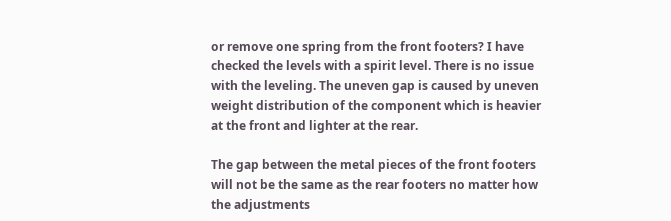or remove one spring from the front footers? I have checked the levels with a spirit level. There is no issue with the leveling. The uneven gap is caused by uneven weight distribution of the component which is heavier at the front and lighter at the rear.

The gap between the metal pieces of the front footers will not be the same as the rear footers no matter how the adjustments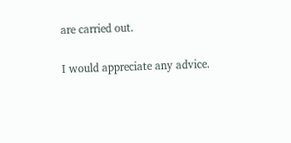are carried out.

I would appreciate any advice.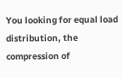You looking for equal load distribution, the compression of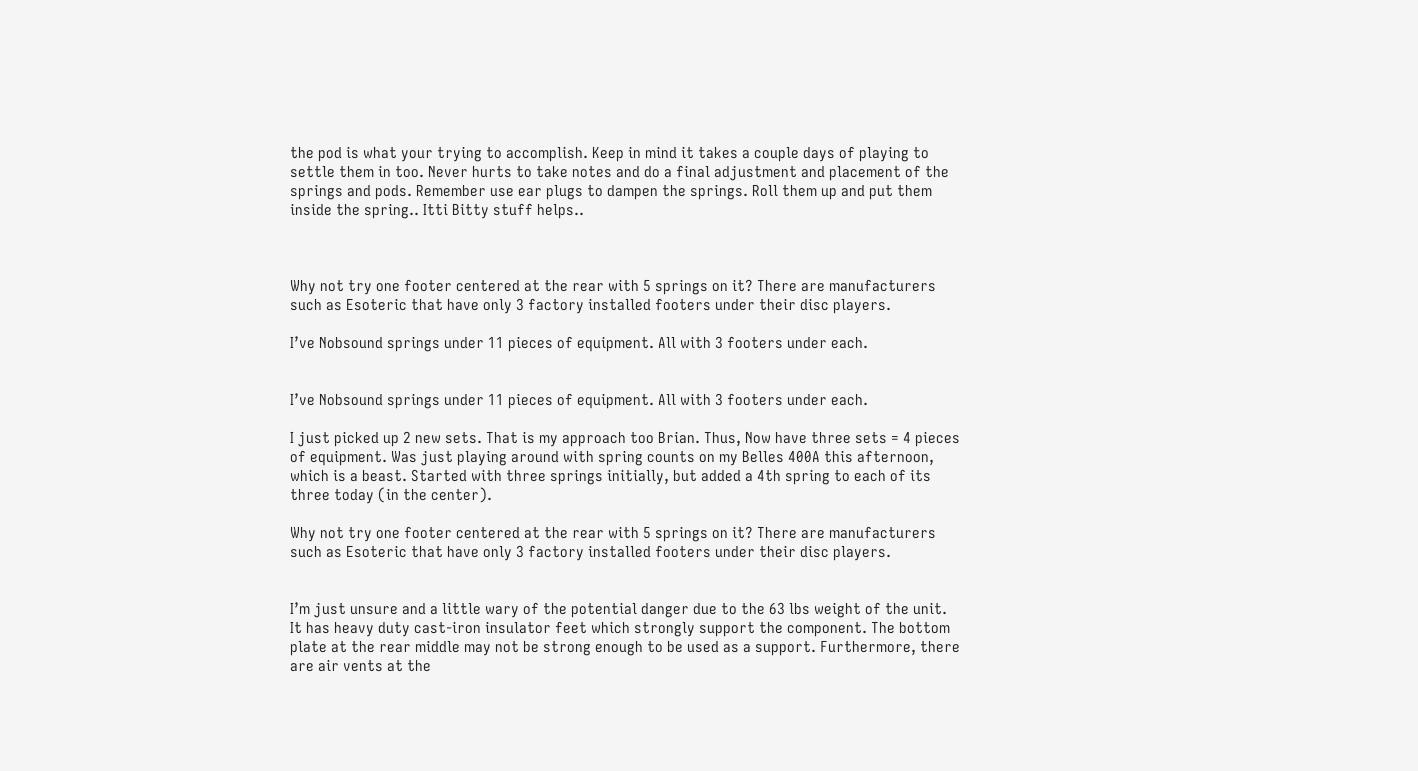the pod is what your trying to accomplish. Keep in mind it takes a couple days of playing to settle them in too. Never hurts to take notes and do a final adjustment and placement of the springs and pods. Remember use ear plugs to dampen the springs. Roll them up and put them inside the spring.. Itti Bitty stuff helps..



Why not try one footer centered at the rear with 5 springs on it? There are manufacturers such as Esoteric that have only 3 factory installed footers under their disc players.

I’ve Nobsound springs under 11 pieces of equipment. All with 3 footers under each.


I’ve Nobsound springs under 11 pieces of equipment. All with 3 footers under each.

I just picked up 2 new sets. That is my approach too Brian. Thus, Now have three sets = 4 pieces of equipment. Was just playing around with spring counts on my Belles 400A this afternoon, which is a beast. Started with three springs initially, but added a 4th spring to each of its three today (in the center).

Why not try one footer centered at the rear with 5 springs on it? There are manufacturers such as Esoteric that have only 3 factory installed footers under their disc players.


I’m just unsure and a little wary of the potential danger due to the 63 lbs weight of the unit. It has heavy duty cast-iron insulator feet which strongly support the component. The bottom plate at the rear middle may not be strong enough to be used as a support. Furthermore, there are air vents at the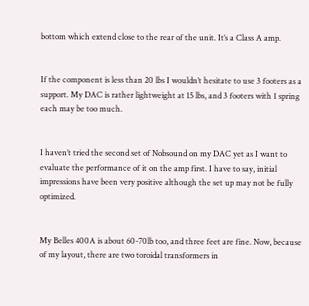bottom which extend close to the rear of the unit. It’s a Class A amp.


If the component is less than 20 lbs I wouldn’t hesitate to use 3 footers as a support. My DAC is rather lightweight at 15 lbs, and 3 footers with 1 spring each may be too much.


I haven’t tried the second set of Nobsound on my DAC yet as I want to evaluate the performance of it on the amp first. I have to say, initial impressions have been very positive although the set up may not be fully optimized.


My Belles 400A is about 60-70lb too, and three feet are fine. Now, because of my layout, there are two toroidal transformers in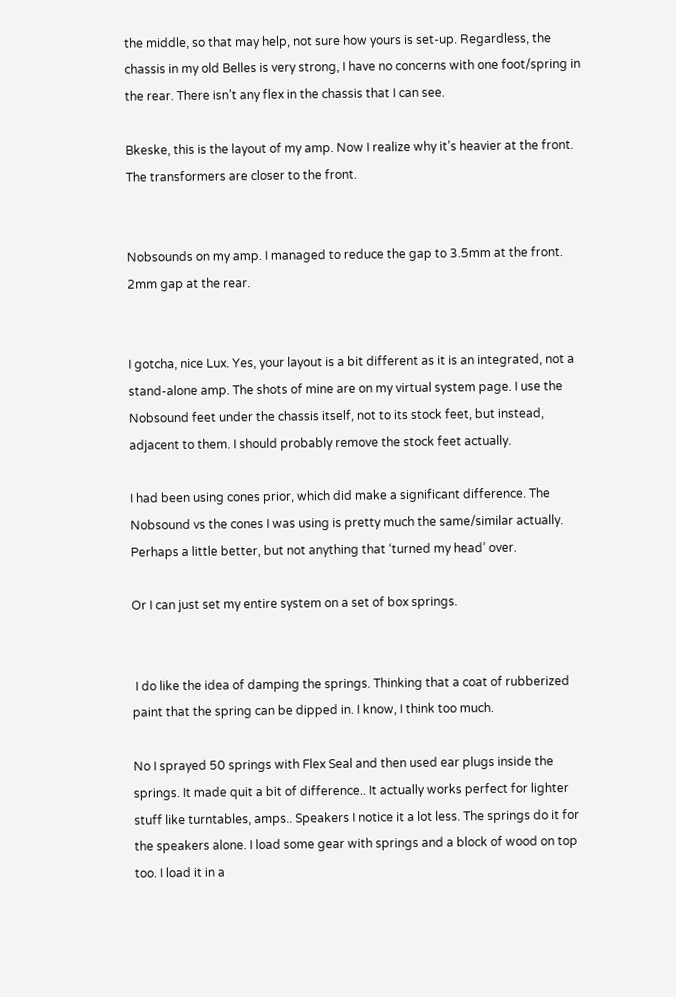the middle, so that may help, not sure how yours is set-up. Regardless, the chassis in my old Belles is very strong, I have no concerns with one foot/spring in the rear. There isn’t any flex in the chassis that I can see.

Bkeske, this is the layout of my amp. Now I realize why it’s heavier at the front. The transformers are closer to the front.


Nobsounds on my amp. I managed to reduce the gap to 3.5mm at the front. 2mm gap at the rear.


I gotcha, nice Lux. Yes, your layout is a bit different as it is an integrated, not a stand-alone amp. The shots of mine are on my virtual system page. I use the Nobsound feet under the chassis itself, not to its stock feet, but instead, adjacent to them. I should probably remove the stock feet actually.

I had been using cones prior, which did make a significant difference. The Nobsound vs the cones I was using is pretty much the same/similar actually. Perhaps a little better, but not anything that ‘turned my head’ over.

Or I can just set my entire system on a set of box springs.


 I do like the idea of damping the springs. Thinking that a coat of rubberized paint that the spring can be dipped in. I know, I think too much.

No I sprayed 50 springs with Flex Seal and then used ear plugs inside the springs. It made quit a bit of difference.. It actually works perfect for lighter stuff like turntables, amps.. Speakers I notice it a lot less. The springs do it for the speakers alone. I load some gear with springs and a block of wood on top too. I load it in a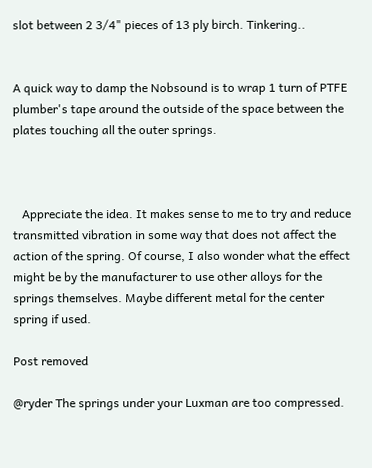slot between 2 3/4" pieces of 13 ply birch. Tinkering..


A quick way to damp the Nobsound is to wrap 1 turn of PTFE plumber's tape around the outside of the space between the plates touching all the outer springs.



   Appreciate the idea. It makes sense to me to try and reduce transmitted vibration in some way that does not affect the action of the spring. Of course, I also wonder what the effect might be by the manufacturer to use other alloys for the springs themselves. Maybe different metal for the center spring if used.

Post removed

@ryder The springs under your Luxman are too compressed.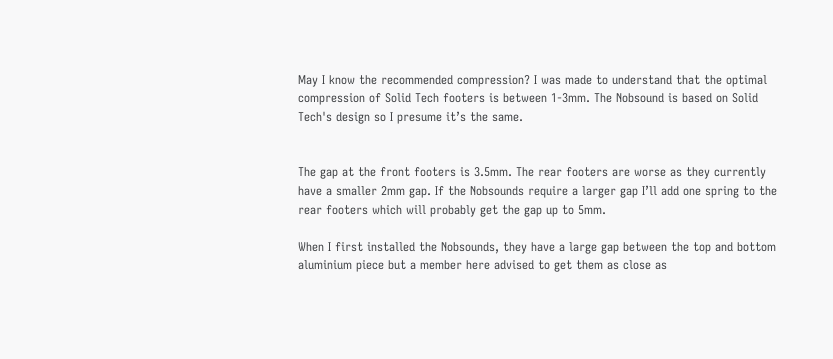May I know the recommended compression? I was made to understand that the optimal compression of Solid Tech footers is between 1-3mm. The Nobsound is based on Solid Tech's design so I presume it’s the same.


The gap at the front footers is 3.5mm. The rear footers are worse as they currently have a smaller 2mm gap. If the Nobsounds require a larger gap I’ll add one spring to the rear footers which will probably get the gap up to 5mm.

When I first installed the Nobsounds, they have a large gap between the top and bottom aluminium piece but a member here advised to get them as close as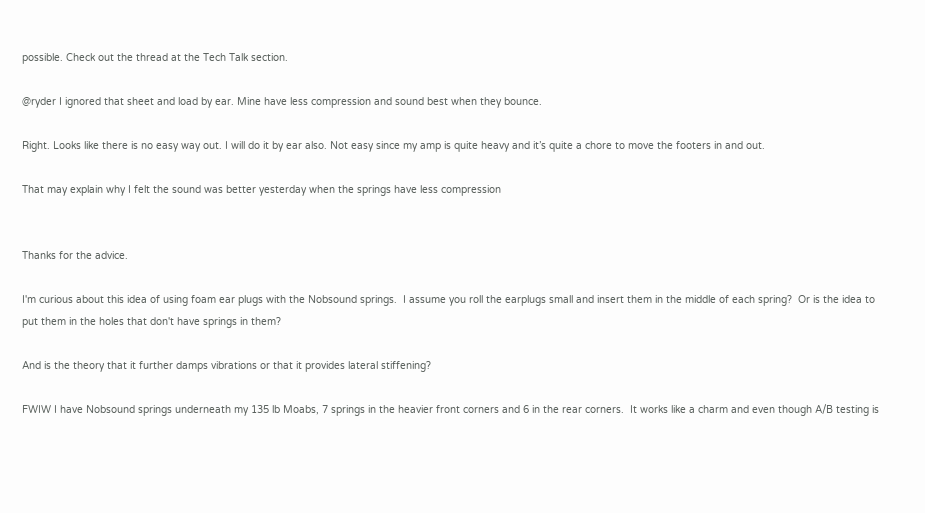possible. Check out the thread at the Tech Talk section.

@ryder I ignored that sheet and load by ear. Mine have less compression and sound best when they bounce.

Right. Looks like there is no easy way out. I will do it by ear also. Not easy since my amp is quite heavy and it’s quite a chore to move the footers in and out.

That may explain why I felt the sound was better yesterday when the springs have less compression


Thanks for the advice.

I'm curious about this idea of using foam ear plugs with the Nobsound springs.  I assume you roll the earplugs small and insert them in the middle of each spring?  Or is the idea to put them in the holes that don't have springs in them?

And is the theory that it further damps vibrations or that it provides lateral stiffening?

FWIW I have Nobsound springs underneath my 135 lb Moabs, 7 springs in the heavier front corners and 6 in the rear corners.  It works like a charm and even though A/B testing is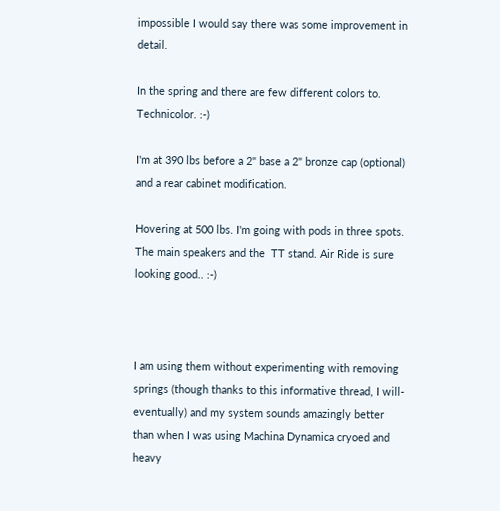impossible I would say there was some improvement in detail.

In the spring and there are few different colors to. Technicolor. :-)

I'm at 390 lbs before a 2" base a 2" bronze cap (optional) and a rear cabinet modification.

Hovering at 500 lbs. I'm going with pods in three spots. The main speakers and the  TT stand. Air Ride is sure looking good.. :-)



I am using them without experimenting with removing springs (though thanks to this informative thread, I will-eventually) and my system sounds amazingly better than when I was using Machina Dynamica cryoed and heavy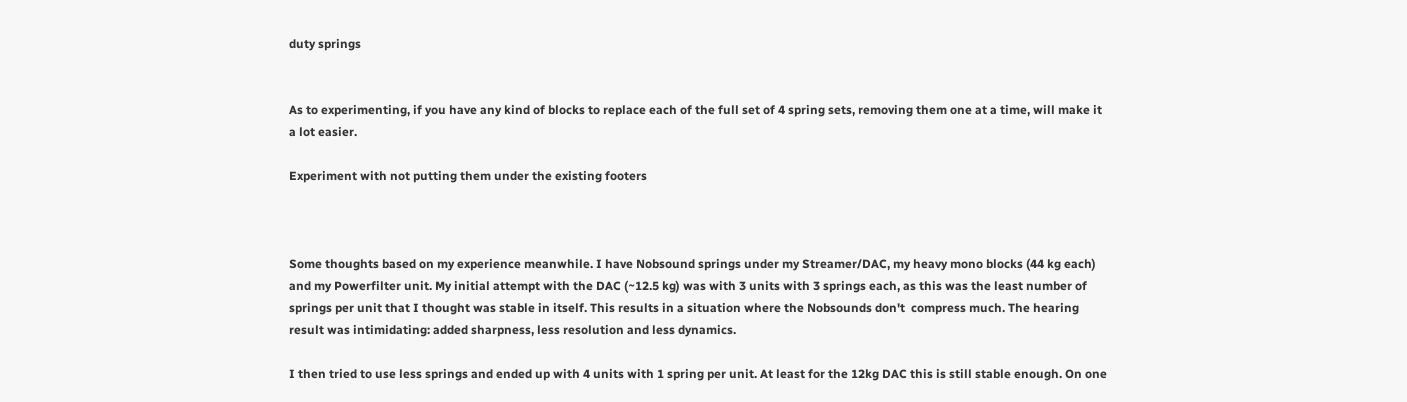duty springs


As to experimenting, if you have any kind of blocks to replace each of the full set of 4 spring sets, removing them one at a time, will make it a lot easier.

Experiment with not putting them under the existing footers



Some thoughts based on my experience meanwhile. I have Nobsound springs under my Streamer/DAC, my heavy mono blocks (44 kg each) and my Powerfilter unit. My initial attempt with the DAC (~12.5 kg) was with 3 units with 3 springs each, as this was the least number of springs per unit that I thought was stable in itself. This results in a situation where the Nobsounds don't  compress much. The hearing result was intimidating: added sharpness, less resolution and less dynamics.

I then tried to use less springs and ended up with 4 units with 1 spring per unit. At least for the 12kg DAC this is still stable enough. On one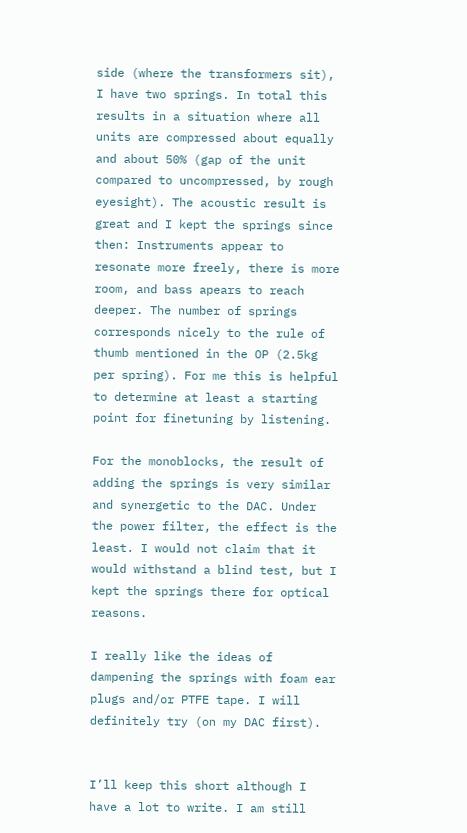side (where the transformers sit), I have two springs. In total this results in a situation where all units are compressed about equally and about 50% (gap of the unit compared to uncompressed, by rough eyesight). The acoustic result is great and I kept the springs since then: Instruments appear to resonate more freely, there is more room, and bass apears to reach deeper. The number of springs corresponds nicely to the rule of thumb mentioned in the OP (2.5kg per spring). For me this is helpful to determine at least a starting point for finetuning by listening.

For the monoblocks, the result of adding the springs is very similar and synergetic to the DAC. Under the power filter, the effect is the least. I would not claim that it would withstand a blind test, but I kept the springs there for optical reasons.

I really like the ideas of dampening the springs with foam ear plugs and/or PTFE tape. I will definitely try (on my DAC first).


I’ll keep this short although I have a lot to write. I am still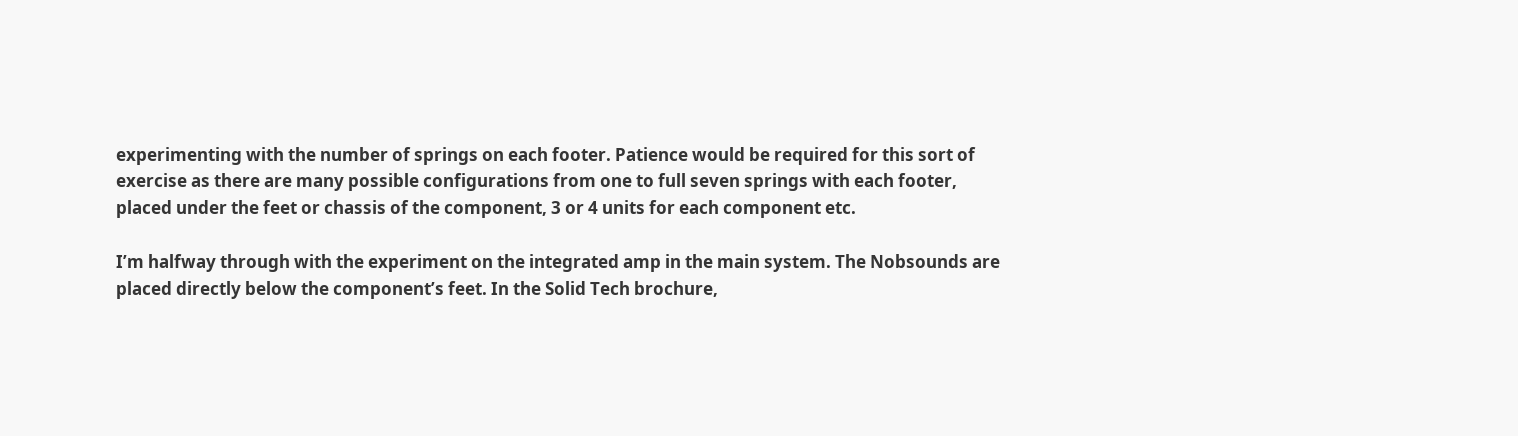experimenting with the number of springs on each footer. Patience would be required for this sort of exercise as there are many possible configurations from one to full seven springs with each footer, placed under the feet or chassis of the component, 3 or 4 units for each component etc.

I’m halfway through with the experiment on the integrated amp in the main system. The Nobsounds are placed directly below the component’s feet. In the Solid Tech brochure,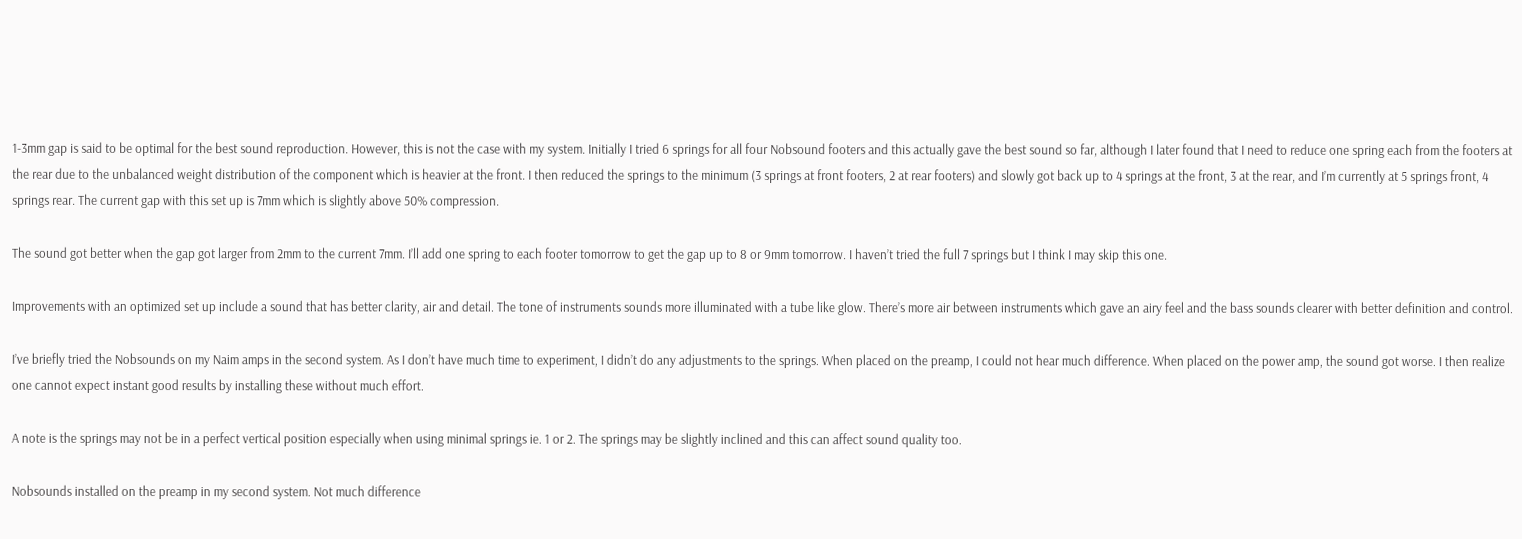1-3mm gap is said to be optimal for the best sound reproduction. However, this is not the case with my system. Initially I tried 6 springs for all four Nobsound footers and this actually gave the best sound so far, although I later found that I need to reduce one spring each from the footers at the rear due to the unbalanced weight distribution of the component which is heavier at the front. I then reduced the springs to the minimum (3 springs at front footers, 2 at rear footers) and slowly got back up to 4 springs at the front, 3 at the rear, and I’m currently at 5 springs front, 4 springs rear. The current gap with this set up is 7mm which is slightly above 50% compression.

The sound got better when the gap got larger from 2mm to the current 7mm. I’ll add one spring to each footer tomorrow to get the gap up to 8 or 9mm tomorrow. I haven’t tried the full 7 springs but I think I may skip this one.

Improvements with an optimized set up include a sound that has better clarity, air and detail. The tone of instruments sounds more illuminated with a tube like glow. There’s more air between instruments which gave an airy feel and the bass sounds clearer with better definition and control.

I’ve briefly tried the Nobsounds on my Naim amps in the second system. As I don’t have much time to experiment, I didn’t do any adjustments to the springs. When placed on the preamp, I could not hear much difference. When placed on the power amp, the sound got worse. I then realize one cannot expect instant good results by installing these without much effort.

A note is the springs may not be in a perfect vertical position especially when using minimal springs ie. 1 or 2. The springs may be slightly inclined and this can affect sound quality too.

Nobsounds installed on the preamp in my second system. Not much difference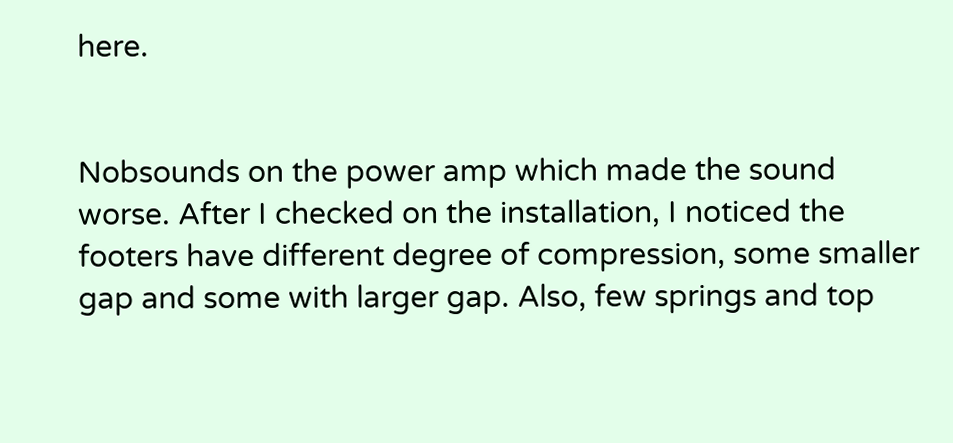here.


Nobsounds on the power amp which made the sound worse. After I checked on the installation, I noticed the footers have different degree of compression, some smaller gap and some with larger gap. Also, few springs and top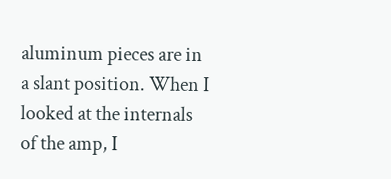aluminum pieces are in a slant position. When I looked at the internals of the amp, I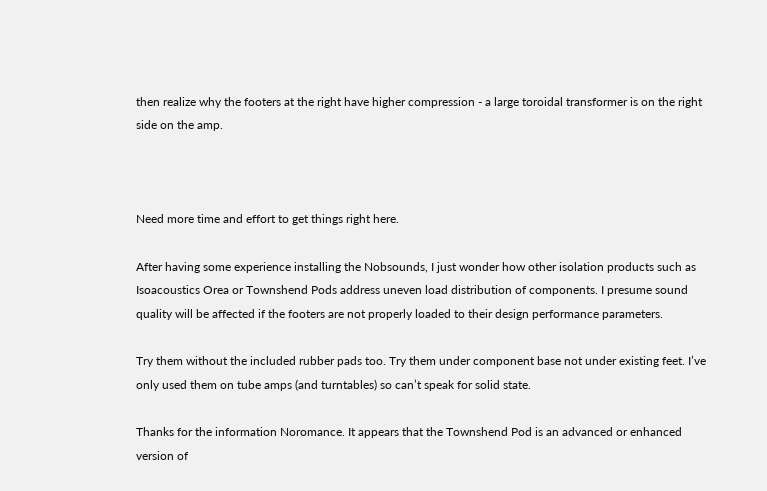then realize why the footers at the right have higher compression - a large toroidal transformer is on the right side on the amp.



Need more time and effort to get things right here.

After having some experience installing the Nobsounds, I just wonder how other isolation products such as Isoacoustics Orea or Townshend Pods address uneven load distribution of components. I presume sound quality will be affected if the footers are not properly loaded to their design performance parameters.

Try them without the included rubber pads too. Try them under component base not under existing feet. I’ve only used them on tube amps (and turntables) so can’t speak for solid state.

Thanks for the information Noromance. It appears that the Townshend Pod is an advanced or enhanced version of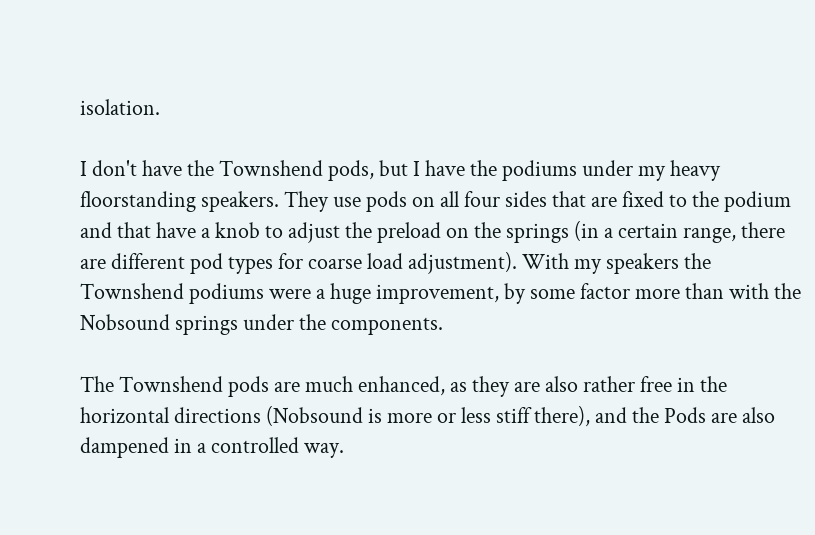isolation.

I don't have the Townshend pods, but I have the podiums under my heavy floorstanding speakers. They use pods on all four sides that are fixed to the podium and that have a knob to adjust the preload on the springs (in a certain range, there are different pod types for coarse load adjustment). With my speakers the Townshend podiums were a huge improvement, by some factor more than with the Nobsound springs under the components.

The Townshend pods are much enhanced, as they are also rather free in the horizontal directions (Nobsound is more or less stiff there), and the Pods are also dampened in a controlled way.